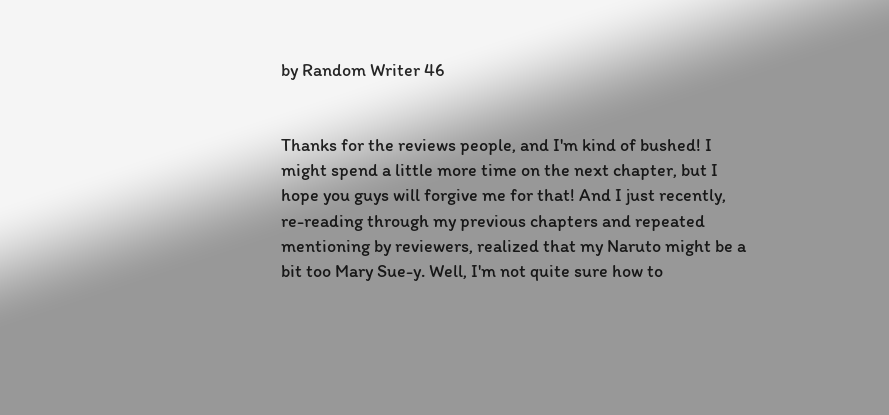by Random Writer 46


Thanks for the reviews people, and I'm kind of bushed! I might spend a little more time on the next chapter, but I hope you guys will forgive me for that! And I just recently, re-reading through my previous chapters and repeated mentioning by reviewers, realized that my Naruto might be a bit too Mary Sue-y. Well, I'm not quite sure how to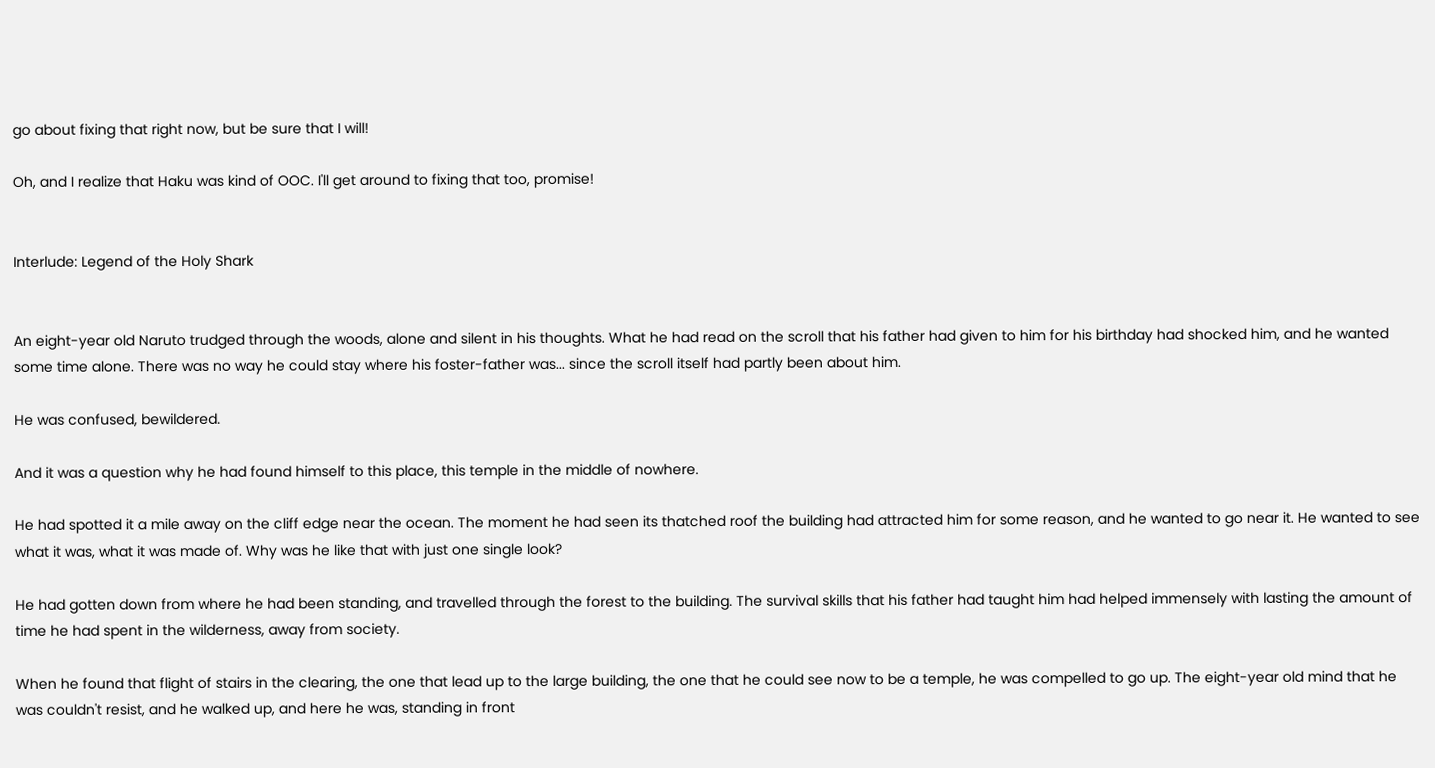go about fixing that right now, but be sure that I will!

Oh, and I realize that Haku was kind of OOC. I'll get around to fixing that too, promise!


Interlude: Legend of the Holy Shark


An eight-year old Naruto trudged through the woods, alone and silent in his thoughts. What he had read on the scroll that his father had given to him for his birthday had shocked him, and he wanted some time alone. There was no way he could stay where his foster-father was... since the scroll itself had partly been about him.

He was confused, bewildered.

And it was a question why he had found himself to this place, this temple in the middle of nowhere.

He had spotted it a mile away on the cliff edge near the ocean. The moment he had seen its thatched roof the building had attracted him for some reason, and he wanted to go near it. He wanted to see what it was, what it was made of. Why was he like that with just one single look?

He had gotten down from where he had been standing, and travelled through the forest to the building. The survival skills that his father had taught him had helped immensely with lasting the amount of time he had spent in the wilderness, away from society.

When he found that flight of stairs in the clearing, the one that lead up to the large building, the one that he could see now to be a temple, he was compelled to go up. The eight-year old mind that he was couldn't resist, and he walked up, and here he was, standing in front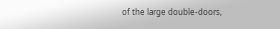of the large double-doors,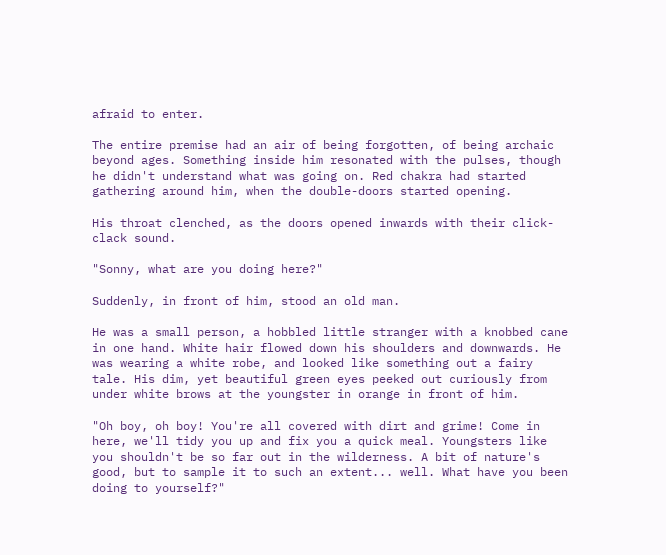afraid to enter.

The entire premise had an air of being forgotten, of being archaic beyond ages. Something inside him resonated with the pulses, though he didn't understand what was going on. Red chakra had started gathering around him, when the double-doors started opening.

His throat clenched, as the doors opened inwards with their click-clack sound.

"Sonny, what are you doing here?"

Suddenly, in front of him, stood an old man.

He was a small person, a hobbled little stranger with a knobbed cane in one hand. White hair flowed down his shoulders and downwards. He was wearing a white robe, and looked like something out a fairy tale. His dim, yet beautiful green eyes peeked out curiously from under white brows at the youngster in orange in front of him.

"Oh boy, oh boy! You're all covered with dirt and grime! Come in here, we'll tidy you up and fix you a quick meal. Youngsters like you shouldn't be so far out in the wilderness. A bit of nature's good, but to sample it to such an extent... well. What have you been doing to yourself?"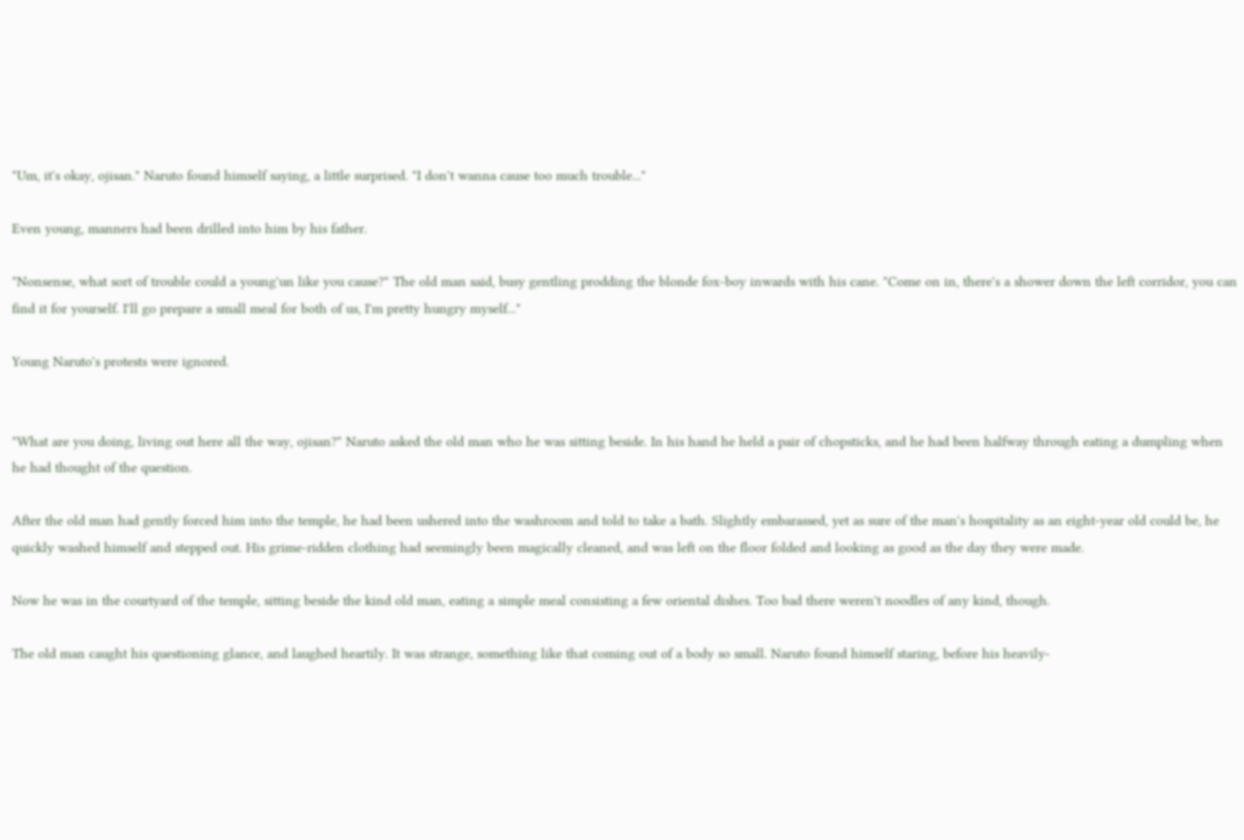"Um, it's okay, ojisan." Naruto found himself saying, a little surprised. "I don't wanna cause too much trouble..."

Even young, manners had been drilled into him by his father.

"Nonsense, what sort of trouble could a young'un like you cause?" The old man said, busy gentling prodding the blonde fox-boy inwards with his cane. "Come on in, there's a shower down the left corridor, you can find it for yourself. I'll go prepare a small meal for both of us, I'm pretty hungry myself..."

Young Naruto's protests were ignored.


"What are you doing, living out here all the way, ojisan?" Naruto asked the old man who he was sitting beside. In his hand he held a pair of chopsticks, and he had been halfway through eating a dumpling when he had thought of the question.

After the old man had gently forced him into the temple, he had been ushered into the washroom and told to take a bath. Slightly embarassed, yet as sure of the man's hospitality as an eight-year old could be, he quickly washed himself and stepped out. His grime-ridden clothing had seemingly been magically cleaned, and was left on the floor folded and looking as good as the day they were made.

Now he was in the courtyard of the temple, sitting beside the kind old man, eating a simple meal consisting a few oriental dishes. Too bad there weren't noodles of any kind, though.

The old man caught his questioning glance, and laughed heartily. It was strange, something like that coming out of a body so small. Naruto found himself staring, before his heavily-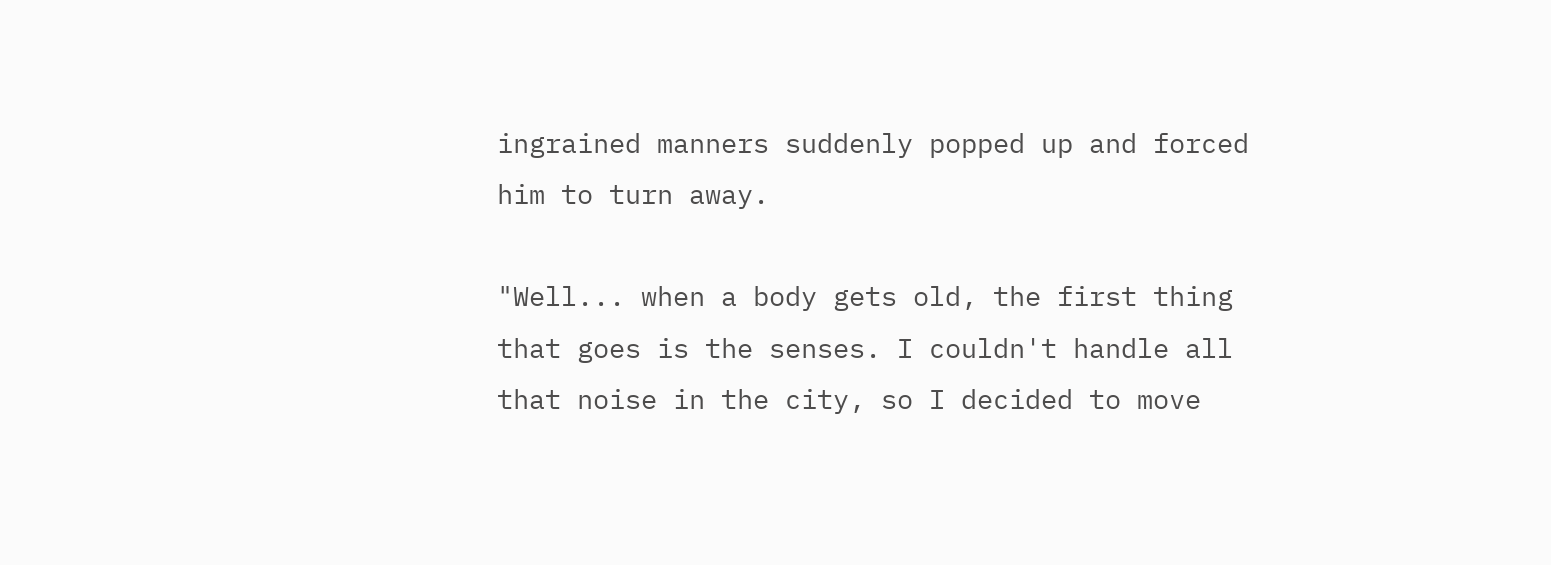ingrained manners suddenly popped up and forced him to turn away.

"Well... when a body gets old, the first thing that goes is the senses. I couldn't handle all that noise in the city, so I decided to move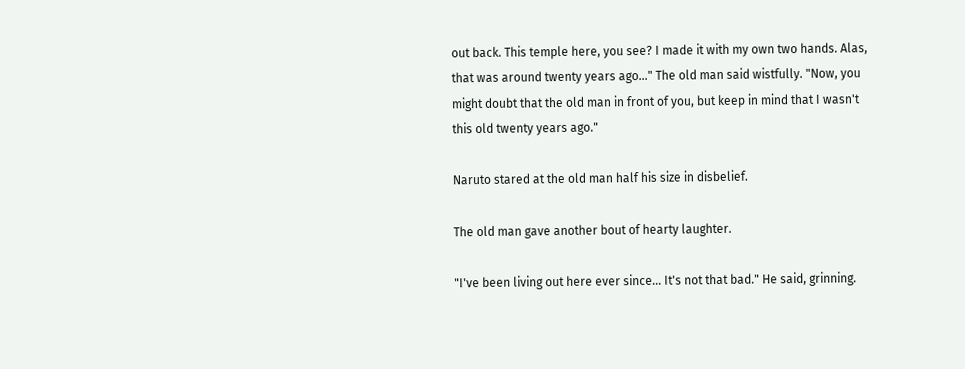out back. This temple here, you see? I made it with my own two hands. Alas, that was around twenty years ago..." The old man said wistfully. "Now, you might doubt that the old man in front of you, but keep in mind that I wasn't this old twenty years ago."

Naruto stared at the old man half his size in disbelief.

The old man gave another bout of hearty laughter.

"I've been living out here ever since... It's not that bad." He said, grinning.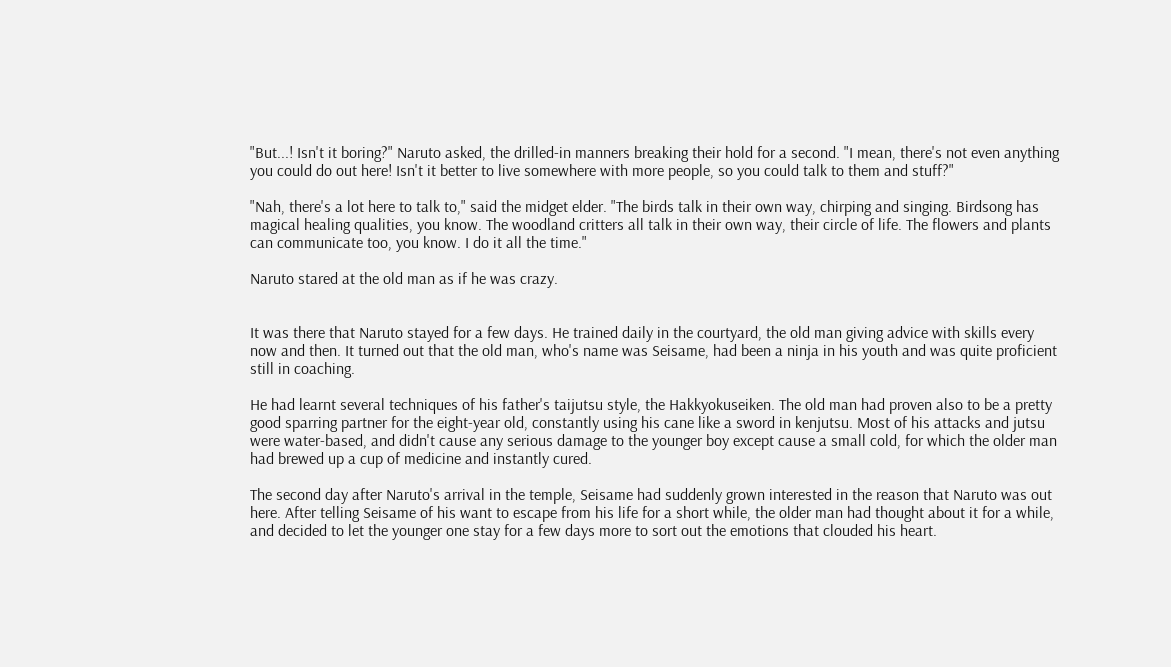"But...! Isn't it boring?" Naruto asked, the drilled-in manners breaking their hold for a second. "I mean, there's not even anything you could do out here! Isn't it better to live somewhere with more people, so you could talk to them and stuff?"

"Nah, there's a lot here to talk to," said the midget elder. "The birds talk in their own way, chirping and singing. Birdsong has magical healing qualities, you know. The woodland critters all talk in their own way, their circle of life. The flowers and plants can communicate too, you know. I do it all the time."

Naruto stared at the old man as if he was crazy.


It was there that Naruto stayed for a few days. He trained daily in the courtyard, the old man giving advice with skills every now and then. It turned out that the old man, who's name was Seisame, had been a ninja in his youth and was quite proficient still in coaching.

He had learnt several techniques of his father's taijutsu style, the Hakkyokuseiken. The old man had proven also to be a pretty good sparring partner for the eight-year old, constantly using his cane like a sword in kenjutsu. Most of his attacks and jutsu were water-based, and didn't cause any serious damage to the younger boy except cause a small cold, for which the older man had brewed up a cup of medicine and instantly cured.

The second day after Naruto's arrival in the temple, Seisame had suddenly grown interested in the reason that Naruto was out here. After telling Seisame of his want to escape from his life for a short while, the older man had thought about it for a while, and decided to let the younger one stay for a few days more to sort out the emotions that clouded his heart.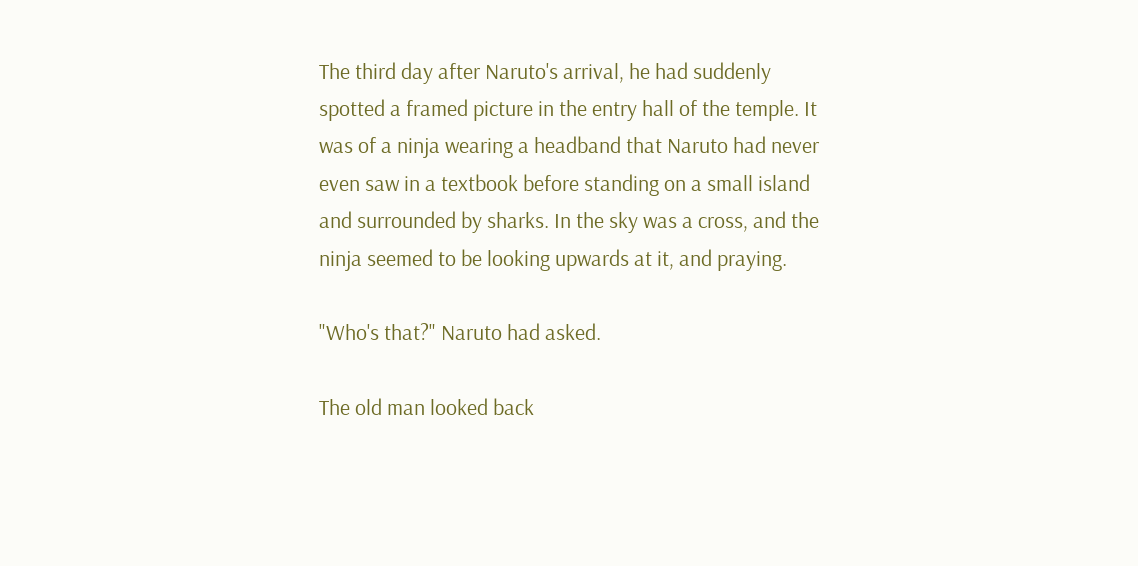The third day after Naruto's arrival, he had suddenly spotted a framed picture in the entry hall of the temple. It was of a ninja wearing a headband that Naruto had never even saw in a textbook before standing on a small island and surrounded by sharks. In the sky was a cross, and the ninja seemed to be looking upwards at it, and praying.

"Who's that?" Naruto had asked.

The old man looked back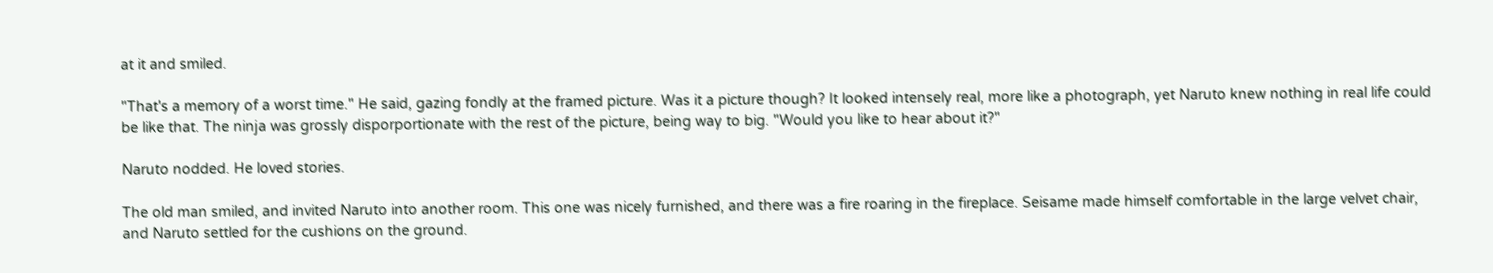at it and smiled.

"That's a memory of a worst time." He said, gazing fondly at the framed picture. Was it a picture though? It looked intensely real, more like a photograph, yet Naruto knew nothing in real life could be like that. The ninja was grossly disporportionate with the rest of the picture, being way to big. "Would you like to hear about it?"

Naruto nodded. He loved stories.

The old man smiled, and invited Naruto into another room. This one was nicely furnished, and there was a fire roaring in the fireplace. Seisame made himself comfortable in the large velvet chair, and Naruto settled for the cushions on the ground.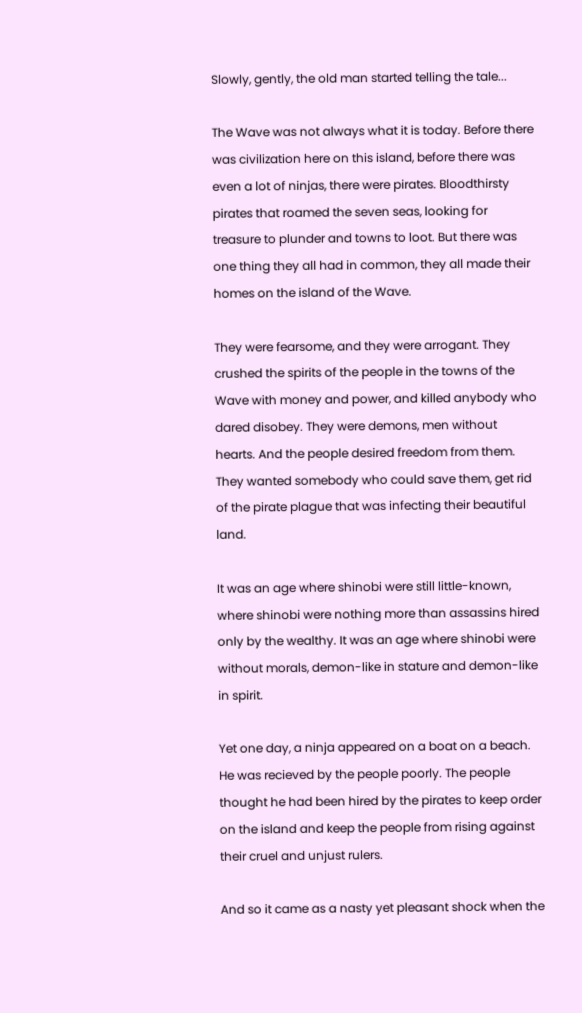Slowly, gently, the old man started telling the tale...

The Wave was not always what it is today. Before there was civilization here on this island, before there was even a lot of ninjas, there were pirates. Bloodthirsty pirates that roamed the seven seas, looking for treasure to plunder and towns to loot. But there was one thing they all had in common, they all made their homes on the island of the Wave.

They were fearsome, and they were arrogant. They crushed the spirits of the people in the towns of the Wave with money and power, and killed anybody who dared disobey. They were demons, men without hearts. And the people desired freedom from them. They wanted somebody who could save them, get rid of the pirate plague that was infecting their beautiful land.

It was an age where shinobi were still little-known, where shinobi were nothing more than assassins hired only by the wealthy. It was an age where shinobi were without morals, demon-like in stature and demon-like in spirit.

Yet one day, a ninja appeared on a boat on a beach. He was recieved by the people poorly. The people thought he had been hired by the pirates to keep order on the island and keep the people from rising against their cruel and unjust rulers.

And so it came as a nasty yet pleasant shock when the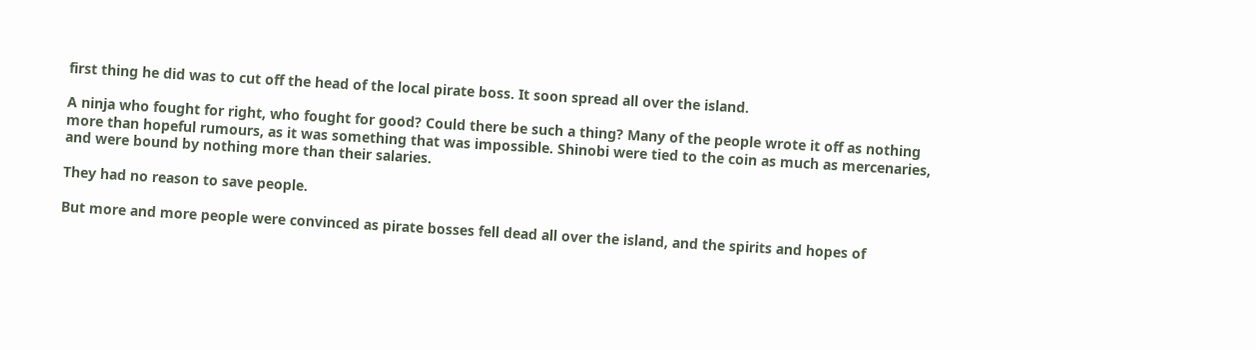first thing he did was to cut off the head of the local pirate boss. It soon spread all over the island.

A ninja who fought for right, who fought for good? Could there be such a thing? Many of the people wrote it off as nothing more than hopeful rumours, as it was something that was impossible. Shinobi were tied to the coin as much as mercenaries, and were bound by nothing more than their salaries.

They had no reason to save people.

But more and more people were convinced as pirate bosses fell dead all over the island, and the spirits and hopes of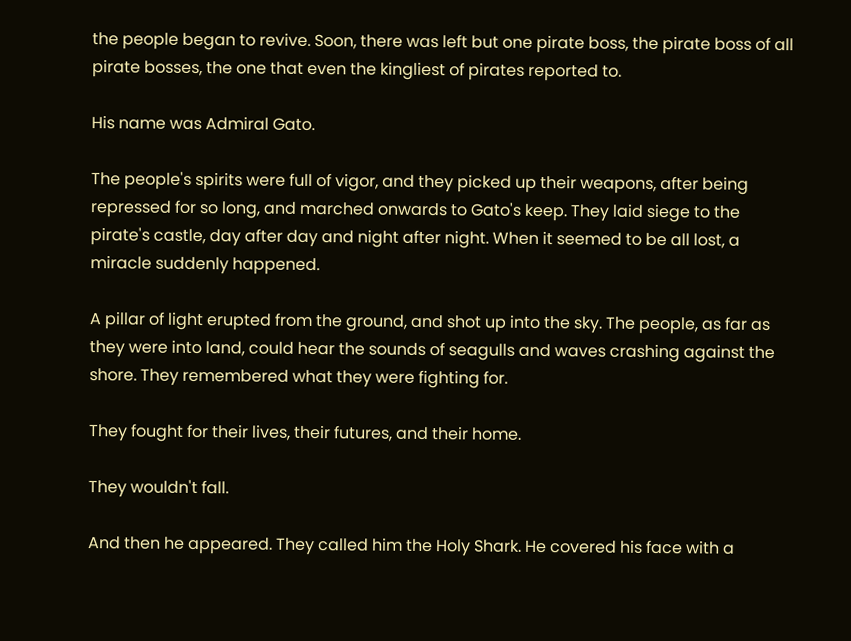the people began to revive. Soon, there was left but one pirate boss, the pirate boss of all pirate bosses, the one that even the kingliest of pirates reported to.

His name was Admiral Gato.

The people's spirits were full of vigor, and they picked up their weapons, after being repressed for so long, and marched onwards to Gato's keep. They laid siege to the pirate's castle, day after day and night after night. When it seemed to be all lost, a miracle suddenly happened.

A pillar of light erupted from the ground, and shot up into the sky. The people, as far as they were into land, could hear the sounds of seagulls and waves crashing against the shore. They remembered what they were fighting for.

They fought for their lives, their futures, and their home.

They wouldn't fall.

And then he appeared. They called him the Holy Shark. He covered his face with a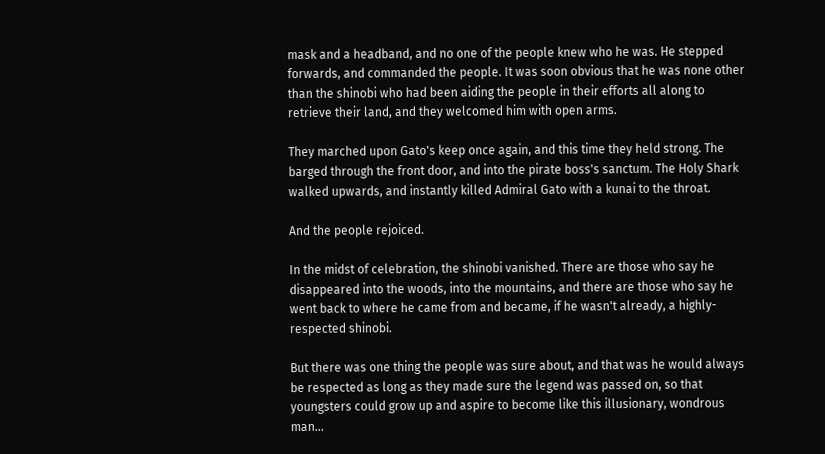mask and a headband, and no one of the people knew who he was. He stepped forwards, and commanded the people. It was soon obvious that he was none other than the shinobi who had been aiding the people in their efforts all along to retrieve their land, and they welcomed him with open arms.

They marched upon Gato's keep once again, and this time they held strong. The barged through the front door, and into the pirate boss's sanctum. The Holy Shark walked upwards, and instantly killed Admiral Gato with a kunai to the throat.

And the people rejoiced.

In the midst of celebration, the shinobi vanished. There are those who say he disappeared into the woods, into the mountains, and there are those who say he went back to where he came from and became, if he wasn't already, a highly-respected shinobi.

But there was one thing the people was sure about, and that was he would always be respected as long as they made sure the legend was passed on, so that youngsters could grow up and aspire to become like this illusionary, wondrous man...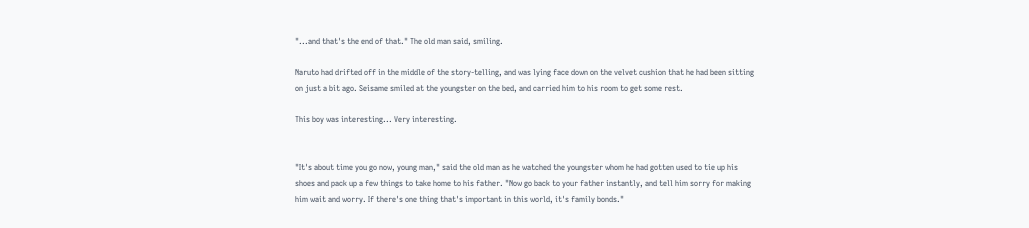"...and that's the end of that." The old man said, smiling.

Naruto had drifted off in the middle of the story-telling, and was lying face down on the velvet cushion that he had been sitting on just a bit ago. Seisame smiled at the youngster on the bed, and carried him to his room to get some rest.

This boy was interesting... Very interesting.


"It's about time you go now, young man," said the old man as he watched the youngster whom he had gotten used to tie up his shoes and pack up a few things to take home to his father. "Now go back to your father instantly, and tell him sorry for making him wait and worry. If there's one thing that's important in this world, it's family bonds."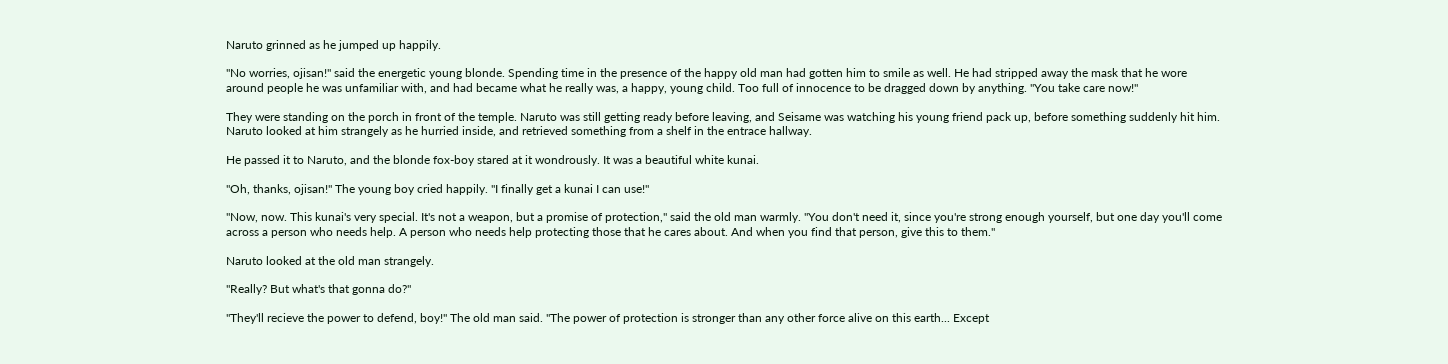Naruto grinned as he jumped up happily.

"No worries, ojisan!" said the energetic young blonde. Spending time in the presence of the happy old man had gotten him to smile as well. He had stripped away the mask that he wore around people he was unfamiliar with, and had became what he really was, a happy, young child. Too full of innocence to be dragged down by anything. "You take care now!"

They were standing on the porch in front of the temple. Naruto was still getting ready before leaving, and Seisame was watching his young friend pack up, before something suddenly hit him. Naruto looked at him strangely as he hurried inside, and retrieved something from a shelf in the entrace hallway.

He passed it to Naruto, and the blonde fox-boy stared at it wondrously. It was a beautiful white kunai.

"Oh, thanks, ojisan!" The young boy cried happily. "I finally get a kunai I can use!"

"Now, now. This kunai's very special. It's not a weapon, but a promise of protection," said the old man warmly. "You don't need it, since you're strong enough yourself, but one day you'll come across a person who needs help. A person who needs help protecting those that he cares about. And when you find that person, give this to them."

Naruto looked at the old man strangely.

"Really? But what's that gonna do?"

"They'll recieve the power to defend, boy!" The old man said. "The power of protection is stronger than any other force alive on this earth... Except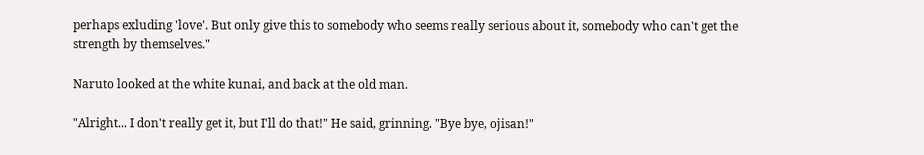perhaps exluding 'love'. But only give this to somebody who seems really serious about it, somebody who can't get the strength by themselves."

Naruto looked at the white kunai, and back at the old man.

"Alright... I don't really get it, but I'll do that!" He said, grinning. "Bye bye, ojisan!"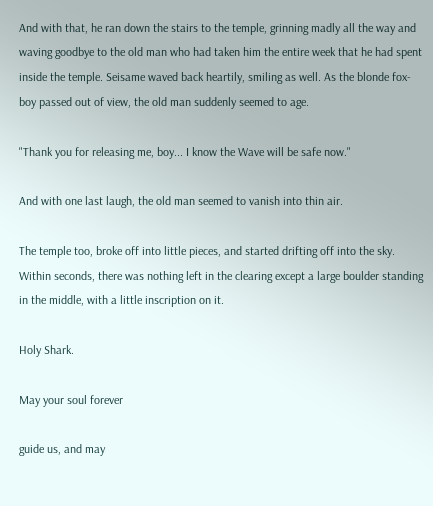And with that, he ran down the stairs to the temple, grinning madly all the way and waving goodbye to the old man who had taken him the entire week that he had spent inside the temple. Seisame waved back heartily, smiling as well. As the blonde fox-boy passed out of view, the old man suddenly seemed to age.

"Thank you for releasing me, boy... I know the Wave will be safe now."

And with one last laugh, the old man seemed to vanish into thin air.

The temple too, broke off into little pieces, and started drifting off into the sky. Within seconds, there was nothing left in the clearing except a large boulder standing in the middle, with a little inscription on it.

Holy Shark.

May your soul forever

guide us, and may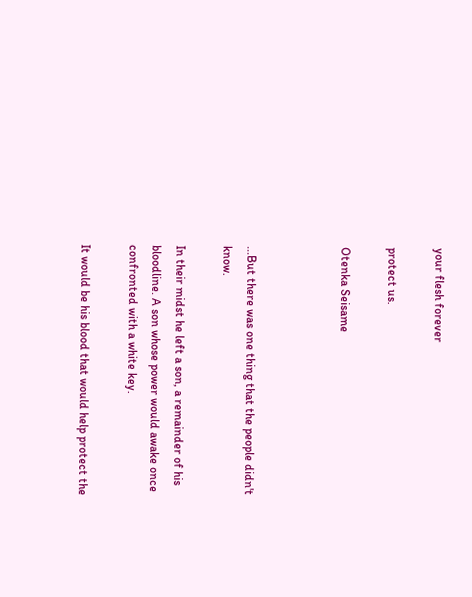your flesh forever

protect us.

Otenka Seisame



...But there was one thing that the people didn't know.

In their midst he left a son, a remainder of his bloodline. A son whose power would awake once confronted with a white key.

It would be his blood that would help protect the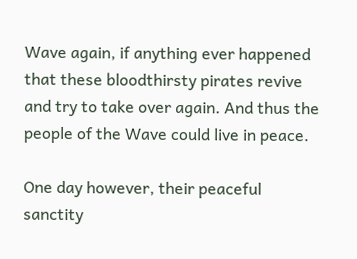Wave again, if anything ever happened that these bloodthirsty pirates revive and try to take over again. And thus the people of the Wave could live in peace.

One day however, their peaceful sanctity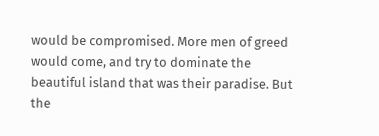would be compromised. More men of greed would come, and try to dominate the beautiful island that was their paradise. But the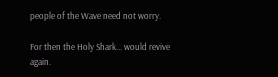people of the Wave need not worry.

For then the Holy Shark... would revive again.